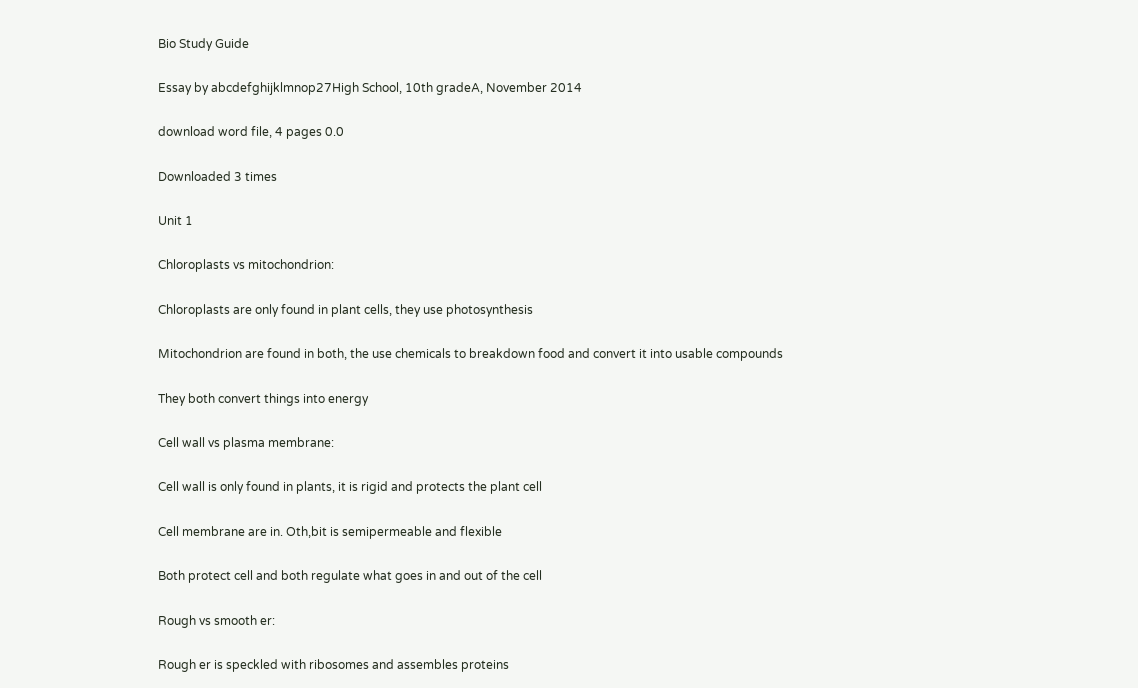Bio Study Guide

Essay by abcdefghijklmnop27High School, 10th gradeA, November 2014

download word file, 4 pages 0.0

Downloaded 3 times

Unit 1

Chloroplasts vs mitochondrion:

Chloroplasts are only found in plant cells, they use photosynthesis

Mitochondrion are found in both, the use chemicals to breakdown food and convert it into usable compounds

They both convert things into energy

Cell wall vs plasma membrane:

Cell wall is only found in plants, it is rigid and protects the plant cell

Cell membrane are in. Oth,bit is semipermeable and flexible

Both protect cell and both regulate what goes in and out of the cell

Rough vs smooth er:

Rough er is speckled with ribosomes and assembles proteins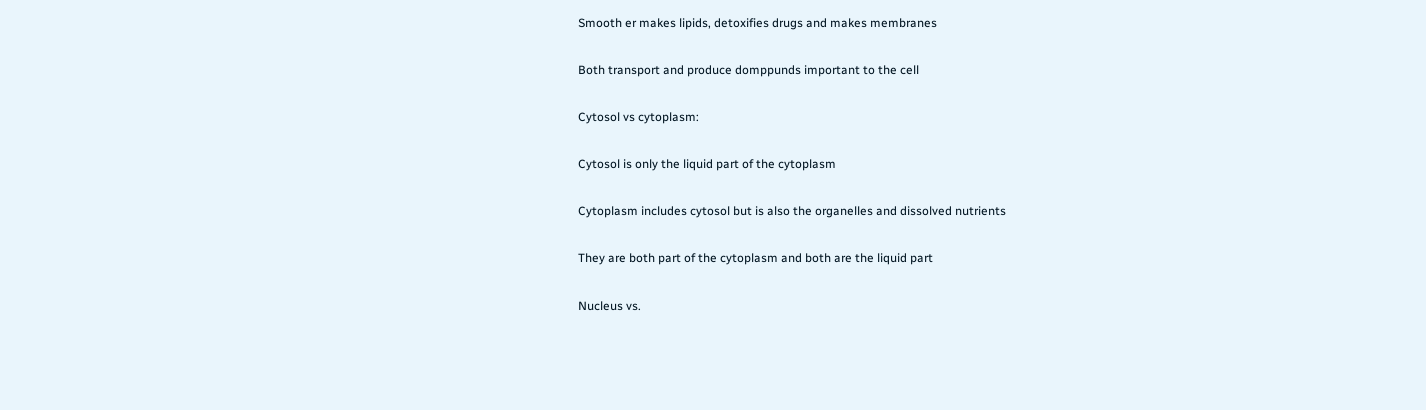Smooth er makes lipids, detoxifies drugs and makes membranes

Both transport and produce domppunds important to the cell

Cytosol vs cytoplasm:

Cytosol is only the liquid part of the cytoplasm

Cytoplasm includes cytosol but is also the organelles and dissolved nutrients

They are both part of the cytoplasm and both are the liquid part

Nucleus vs.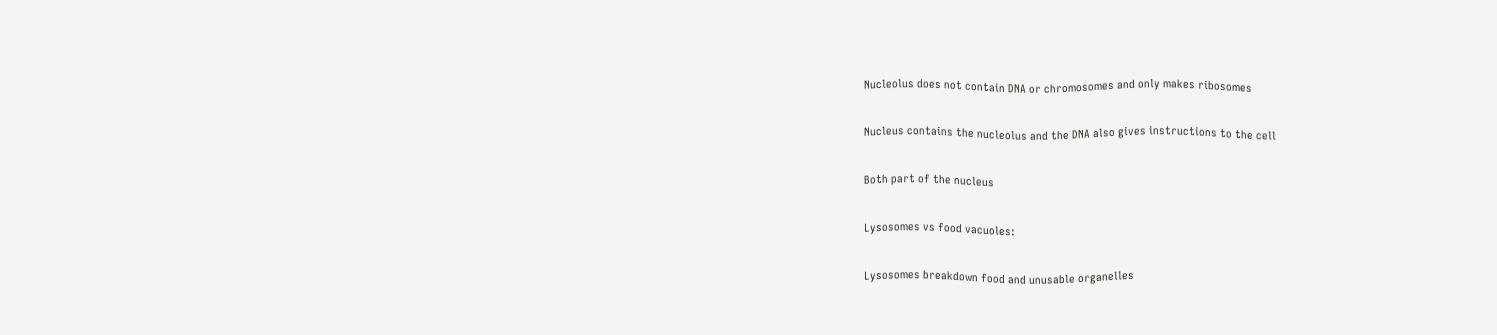Nucleolus does not contain DNA or chromosomes and only makes ribosomes

Nucleus contains the nucleolus and the DNA also gives instructions to the cell

Both part of the nucleus

Lysosomes vs food vacuoles:

Lysosomes breakdown food and unusable organelles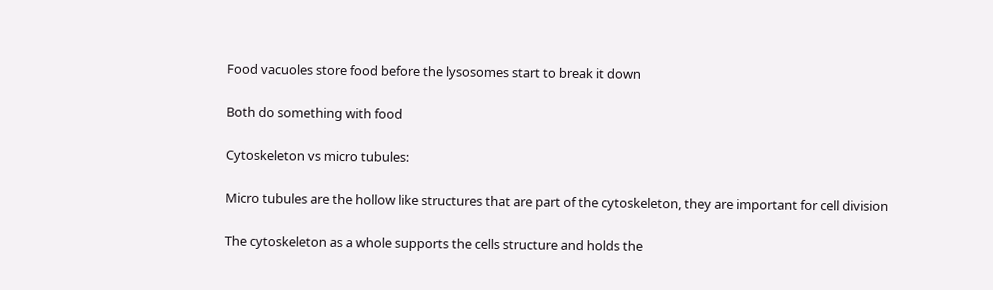Food vacuoles store food before the lysosomes start to break it down

Both do something with food

Cytoskeleton vs micro tubules:

Micro tubules are the hollow like structures that are part of the cytoskeleton, they are important for cell division

The cytoskeleton as a whole supports the cells structure and holds the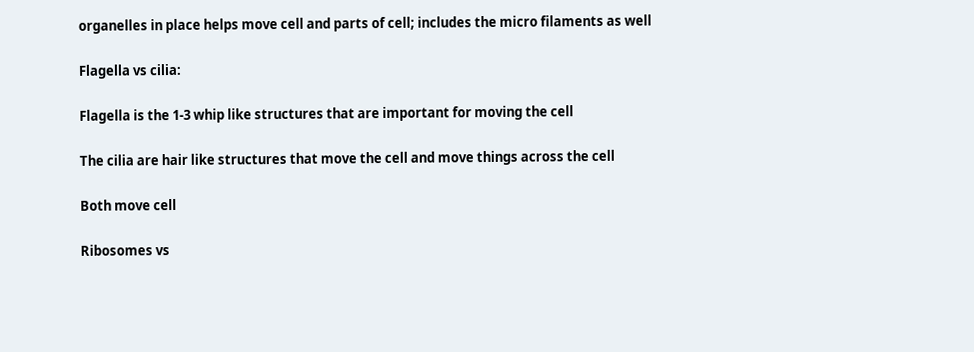organelles in place helps move cell and parts of cell; includes the micro filaments as well

Flagella vs cilia:

Flagella is the 1-3 whip like structures that are important for moving the cell

The cilia are hair like structures that move the cell and move things across the cell

Both move cell

Ribosomes vs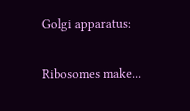Golgi apparatus:

Ribosomes make...